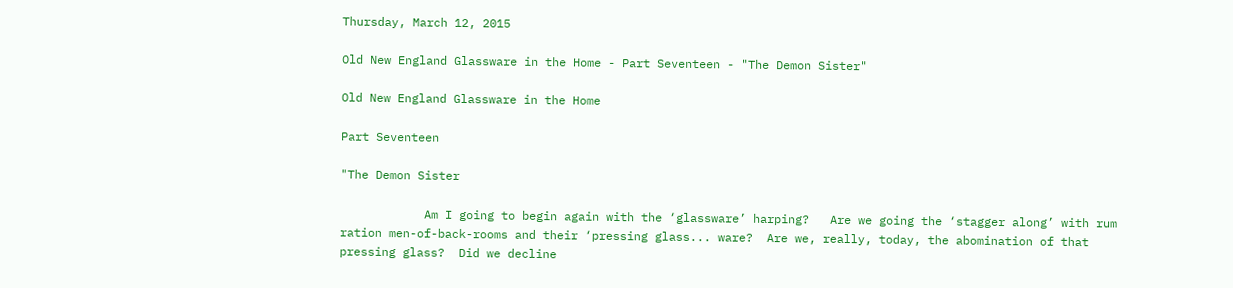Thursday, March 12, 2015

Old New England Glassware in the Home - Part Seventeen - "The Demon Sister"

Old New England Glassware in the Home

Part Seventeen

"The Demon Sister

            Am I going to begin again with the ‘glassware’ harping?   Are we going the ‘stagger along’ with rum ration men-of-back-rooms and their ‘pressing glass... ware?  Are we, really, today, the abomination of that pressing glass?  Did we decline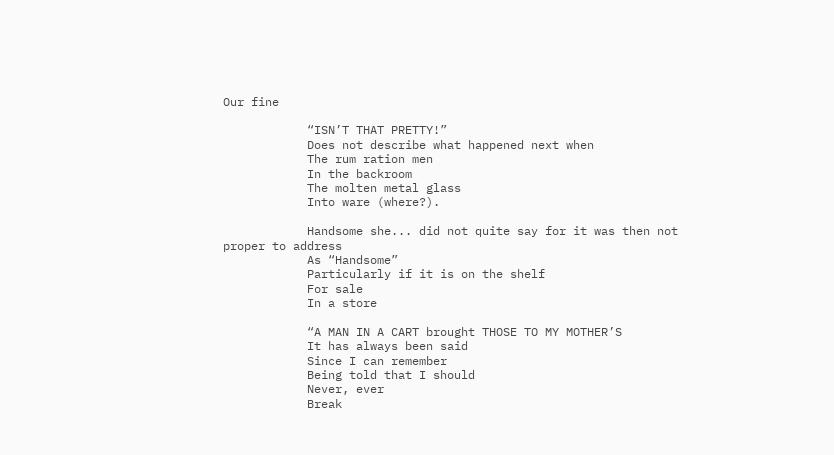Our fine

            “ISN’T THAT PRETTY!”
            Does not describe what happened next when
            The rum ration men
            In the backroom
            The molten metal glass
            Into ware (where?).

            Handsome she... did not quite say for it was then not proper to address
            As “Handsome”
            Particularly if it is on the shelf
            For sale
            In a store

            “A MAN IN A CART brought THOSE TO MY MOTHER’S
            It has always been said
            Since I can remember
            Being told that I should
            Never, ever
            Break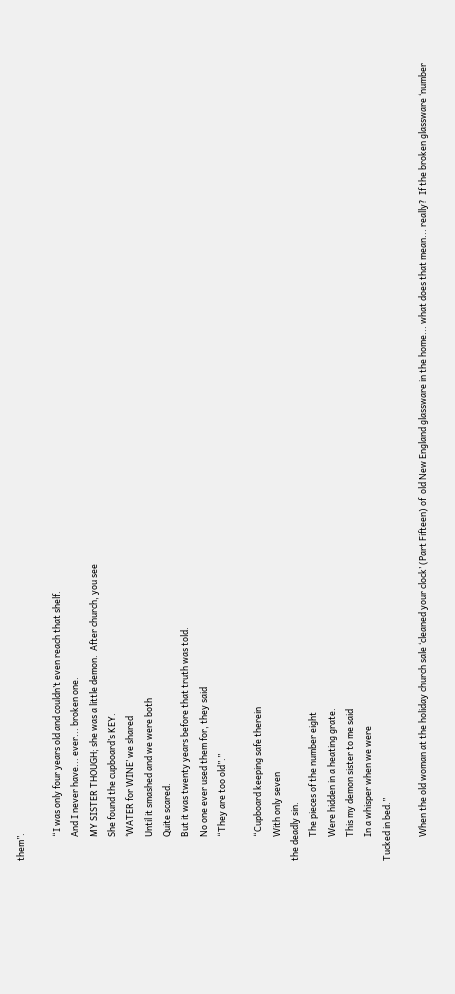them”.

            “I was only four years old and couldn’t even reach that shelf.
            And I never have... ever... broken one.
            MY SISTER THOUGH; she was a little demon.  After church, you see
            She found the cupboard’s KEY.
            ‘WATER for WINE’ we shared
            Until it smashed and we were both
            Quite scared.
            But it was twenty years before that truth was told.
            No one ever used them for, they said
            “They are too old”.”

            “Cupboard keeping safe therein
            With only seven
the deadly sin.
            The pieces of the number eight
            Were hidden in a heating grate.
            This my demon sister to me said
            In a whisper when we were
Tucked in bed.”

            When the old woman at the holiday church sale ‘cleaned your clock’ (Part Fifteen) of  old New England glassware in the home... what does that mean... really?  If the broken glassware ‘number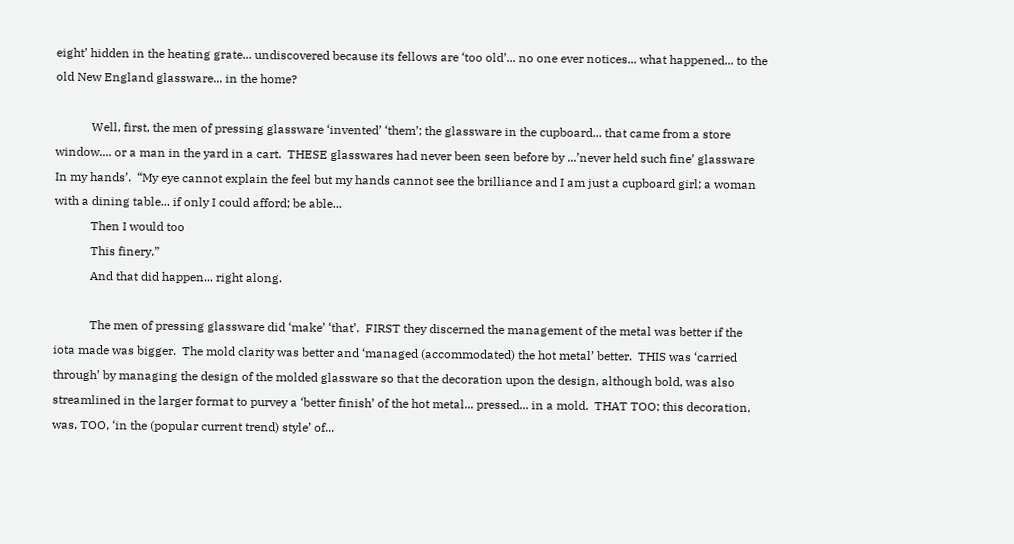eight’ hidden in the heating grate... undiscovered because its fellows are ‘too old’... no one ever notices... what happened... to the old New England glassware... in the home?

            Well, first, the men of pressing glassware ‘invented’ ‘them’; the glassware in the cupboard... that came from a store window.... or a man in the yard in a cart.  THESE glasswares had never been seen before by ...’never held such fine’ glassware   In my hands’.  “My eye cannot explain the feel but my hands cannot see the brilliance and I am just a cupboard girl; a woman with a dining table... if only I could afford; be able...
            Then I would too
            This finery.”
            And that did happen... right along.

            The men of pressing glassware did ‘make’ ‘that’.  FIRST they discerned the management of the metal was better if the iota made was bigger.  The mold clarity was better and ‘managed (accommodated) the hot metal’ better.  THIS was ‘carried through’ by managing the design of the molded glassware so that the decoration upon the design, although bold, was also streamlined in the larger format to purvey a ‘better finish’ of the hot metal... pressed... in a mold.  THAT TOO; this decoration, was, TOO, ‘in the (popular current trend) style’ of...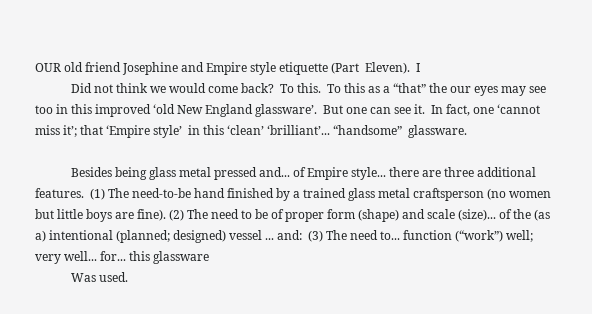OUR old friend Josephine and Empire style etiquette (Part  Eleven).  I
            Did not think we would come back?  To this.  To this as a “that” the our eyes may see too in this improved ‘old New England glassware’.  But one can see it.  In fact, one ‘cannot miss it’; that ‘Empire style’  in this ‘clean’ ‘brilliant’... “handsome”  glassware.

            Besides being glass metal pressed and... of Empire style... there are three additional features.  (1) The need-to-be hand finished by a trained glass metal craftsperson (no women but little boys are fine). (2) The need to be of proper form (shape) and scale (size)... of the (as a) intentional (planned; designed) vessel ... and:  (3) The need to... function (“work”) well; very well... for... this glassware
            Was used.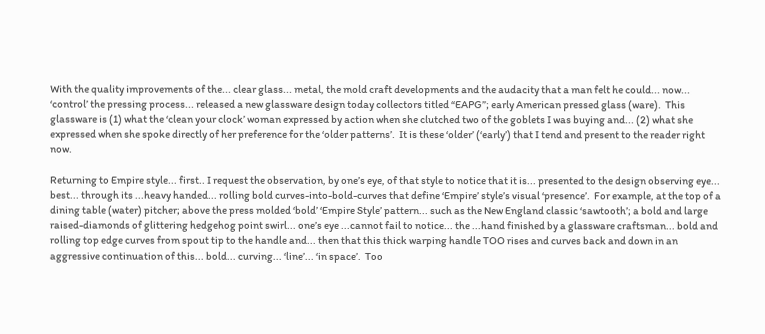With the quality improvements of the... clear glass... metal, the mold craft developments and the audacity that a man felt he could... now... ‘control’ the pressing process... released a new glassware design today collectors titled “EAPG”; early American pressed glass (ware).  This glassware is (1) what the ‘clean your clock’ woman expressed by action when she clutched two of the goblets I was buying and... (2) what she expressed when she spoke directly of her preference for the ‘older patterns’.  It is these ‘older’ (‘early’) that I tend and present to the reader right now.

Returning to Empire style... first.. I request the observation, by one’s eye, of that style to notice that it is... presented to the design observing eye... best... through its ...heavy handed... rolling bold curves-into-bold-curves that define ‘Empire’ style’s visual ‘presence’.  For example, at the top of a dining table (water) pitcher; above the press molded ‘bold’ ‘Empire Style’ pattern... such as the New England classic ‘sawtooth’; a bold and large raised-diamonds of glittering hedgehog point swirl... one’s eye ...cannot fail to notice... the ...hand finished by a glassware craftsman... bold and rolling top edge curves from spout tip to the handle and... then that this thick warping handle TOO rises and curves back and down in an aggressive continuation of this... bold... curving... ‘line’... ‘in space’.  Too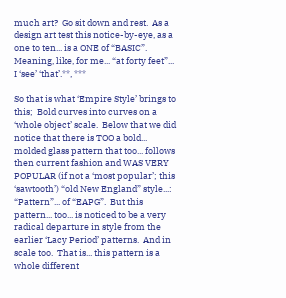much art?  Go sit down and rest.  As a design art test this notice-by-eye, as a one to ten... is a ONE of “BASIC”.  Meaning, like, for me... “at forty feet”... I ‘see’ ‘that’.**, ***

So that is what ‘Empire Style’ brings to this;  Bold curves into curves on a ‘whole object’ scale.  Below that we did notice that there is TOO a bold... molded glass pattern that too... follows then current fashion and WAS VERY POPULAR (if not a ‘most popular’; this ‘sawtooth’) “old New England” style...:  “Pattern”... of “EAPG”.  But this pattern... too... is noticed to be a very radical departure in style from the earlier ‘Lacy Period’ patterns.  And in scale too.  That is... this pattern is a whole different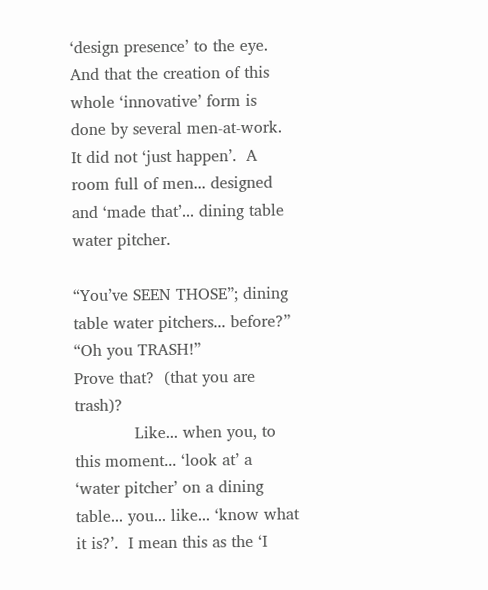‘design presence’ to the eye.  And that the creation of this whole ‘innovative’ form is done by several men-at-work.  It did not ‘just happen’.  A room full of men... designed and ‘made that’... dining table water pitcher.

“You’ve SEEN THOSE”; dining table water pitchers... before?”
“Oh you TRASH!”
Prove that?  (that you are trash)?
            Like... when you, to this moment... ‘look at’ a ‘water pitcher’ on a dining table... you... like... ‘know what it is?’.  I mean this as the ‘I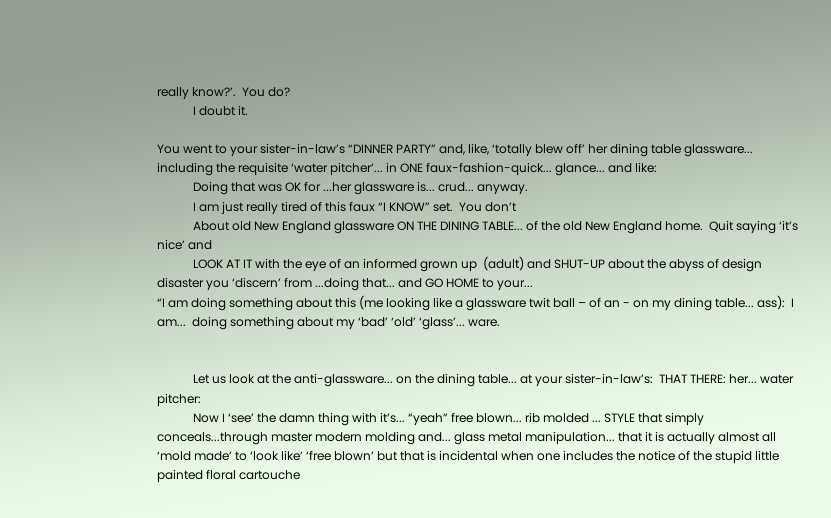really know?’.  You do?
            I doubt it.

You went to your sister-in-law’s “DINNER PARTY” and, like, ‘totally blew off’ her dining table glassware... including the requisite ‘water pitcher’... in ONE faux-fashion-quick... glance... and like:
            Doing that was OK for ...her glassware is... crud... anyway.
            I am just really tired of this faux “I KNOW” set.  You don’t
            About old New England glassware ON THE DINING TABLE... of the old New England home.  Quit saying ‘it’s nice’ and
            LOOK AT IT with the eye of an informed grown up  (adult) and SHUT-UP about the abyss of design disaster you ‘discern’ from ...doing that... and GO HOME to your...
“I am doing something about this (me looking like a glassware twit ball – of an - on my dining table... ass):  I am...  doing something about my ‘bad’ ‘old’ ‘glass’... ware.


            Let us look at the anti-glassware... on the dining table... at your sister-in-law’s:  THAT THERE: her... water pitcher:
            Now I ‘see’ the damn thing with it’s... “yeah” free blown... rib molded ... STYLE that simply conceals...through master modern molding and... glass metal manipulation... that it is actually almost all ‘mold made’ to ‘look like’ ‘free blown’ but that is incidental when one includes the notice of the stupid little painted floral cartouche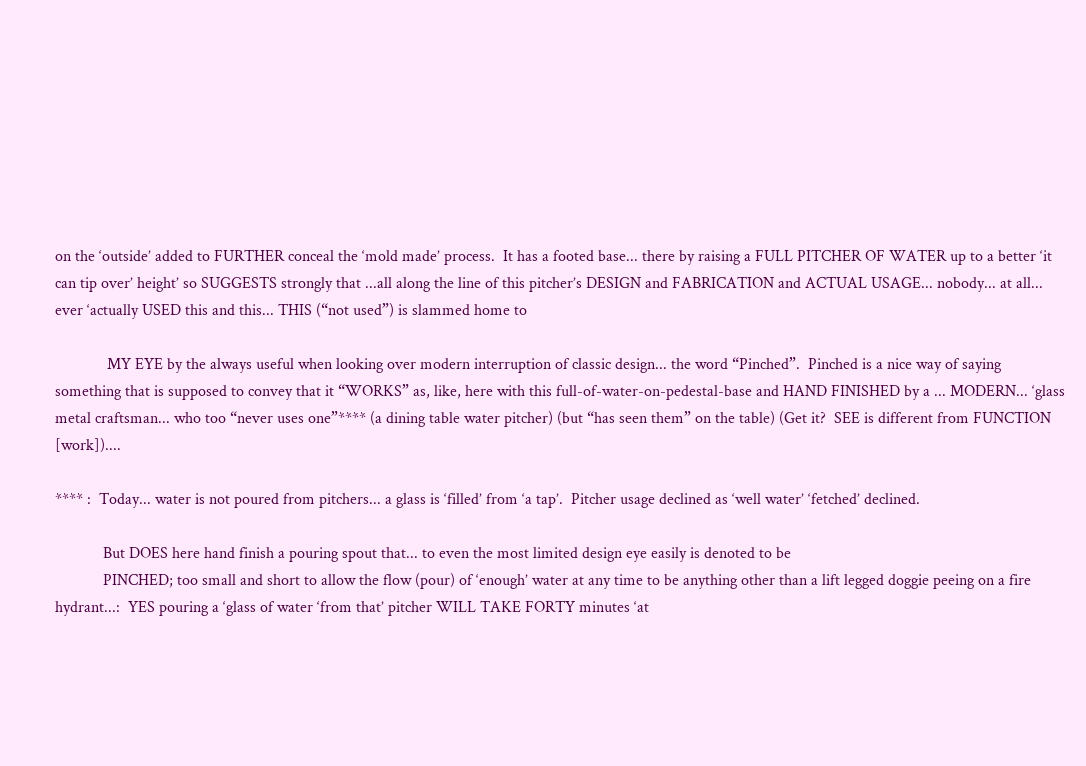on the ‘outside’ added to FURTHER conceal the ‘mold made’ process.  It has a footed base... there by raising a FULL PITCHER OF WATER up to a better ‘it can tip over’ height’ so SUGGESTS strongly that ...all along the line of this pitcher’s DESIGN and FABRICATION and ACTUAL USAGE... nobody... at all... ever ‘actually USED this and this... THIS (“not used”) is slammed home to

             MY EYE by the always useful when looking over modern interruption of classic design... the word “Pinched”.  Pinched is a nice way of saying something that is supposed to convey that it “WORKS” as, like, here with this full-of-water-on-pedestal-base and HAND FINISHED by a ... MODERN... ‘glass metal craftsman... who too “never uses one”**** (a dining table water pitcher) (but “has seen them” on the table) (Get it?  SEE is different from FUNCTION [work])....

**** :  Today... water is not poured from pitchers... a glass is ‘filled’ from ‘a tap’.  Pitcher usage declined as ‘well water’ ‘fetched’ declined.

            But DOES here hand finish a pouring spout that... to even the most limited design eye easily is denoted to be
            PINCHED; too small and short to allow the flow (pour) of ‘enough’ water at any time to be anything other than a lift legged doggie peeing on a fire hydrant...:  YES pouring a ‘glass of water ‘from that’ pitcher WILL TAKE FORTY minutes ‘at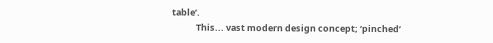table’.
            This... vast modern design concept; ‘pinched’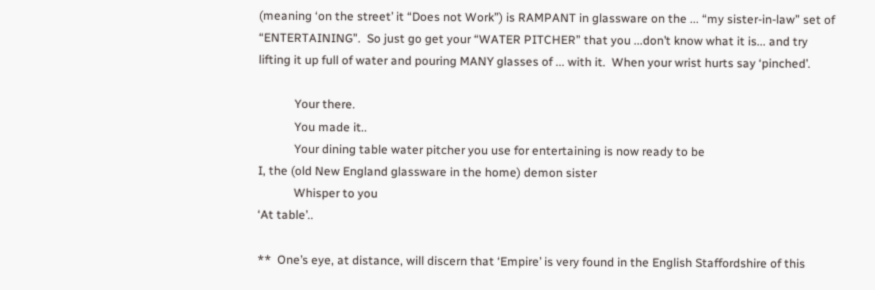(meaning ‘on the street’ it “Does not Work”) is RAMPANT in glassware on the ... “my sister-in-law” set of “ENTERTAINING”.  So just go get your “WATER PITCHER” that you ...don’t know what it is... and try lifting it up full of water and pouring MANY glasses of ... with it.  When your wrist hurts say ‘pinched’.

            Your there.
            You made it..
            Your dining table water pitcher you use for entertaining is now ready to be
I, the (old New England glassware in the home) demon sister
            Whisper to you
‘At table’..

**  One’s eye, at distance, will discern that ‘Empire’ is very found in the English Staffordshire of this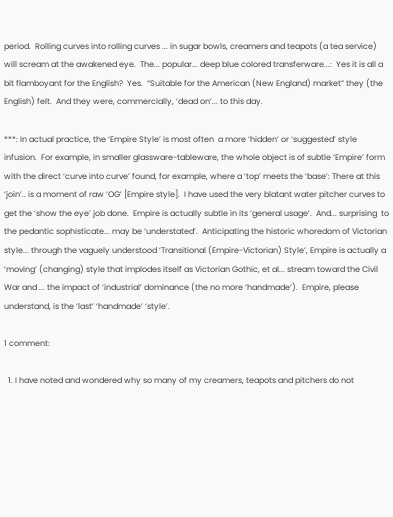period.  Rolling curves into rolling curves ... in sugar bowls, creamers and teapots (a tea service) will scream at the awakened eye.  The... popular... deep blue colored transferware...:  Yes it is all a bit flamboyant for the English?  Yes.  “Suitable for the American (New England) market” they (the English) felt.  And they were, commercially, ‘dead on’... to this day.

***: In actual practice, the ‘Empire Style’ is most often  a more ‘hidden’ or ‘suggested’ style infusion.  For example, in smaller glassware-tableware, the whole object is of subtle ‘Empire’ form with the direct ‘curve into curve’ found, for example, where a ‘top’ meets the ‘base’: There at this ‘join’.. is a moment of raw ‘OG’ [Empire style].  I have used the very blatant water pitcher curves to get the ‘show the eye’ job done.  Empire is actually subtle in its ‘general usage’.  And... surprising  to the pedantic sophisticate... may be ‘understated’.  Anticipating the historic whoredom of Victorian style... through the vaguely understood ‘Transitional (Empire-Victorian) Style’, Empire is actually a ‘moving’ (changing) style that implodes itself as Victorian Gothic, et al... stream toward the Civil War and ... the impact of ‘industrial’ dominance (the no more ‘handmade’).  Empire, please understand, is the ‘last’ ‘handmade’ ‘style’.

1 comment:

  1. I have noted and wondered why so many of my creamers, teapots and pitchers do not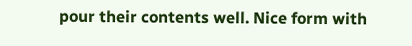pour their contents well. Nice form with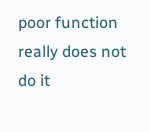poor function really does not do it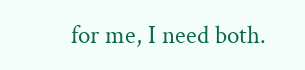for me, I need both.